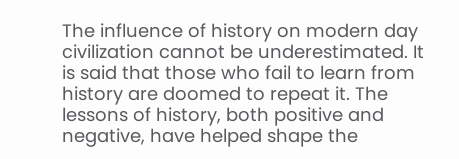The influence of history on modern day civilization cannot be underestimated. It is said that those who fail to learn from history are doomed to repeat it. The lessons of history, both positive and negative, have helped shape the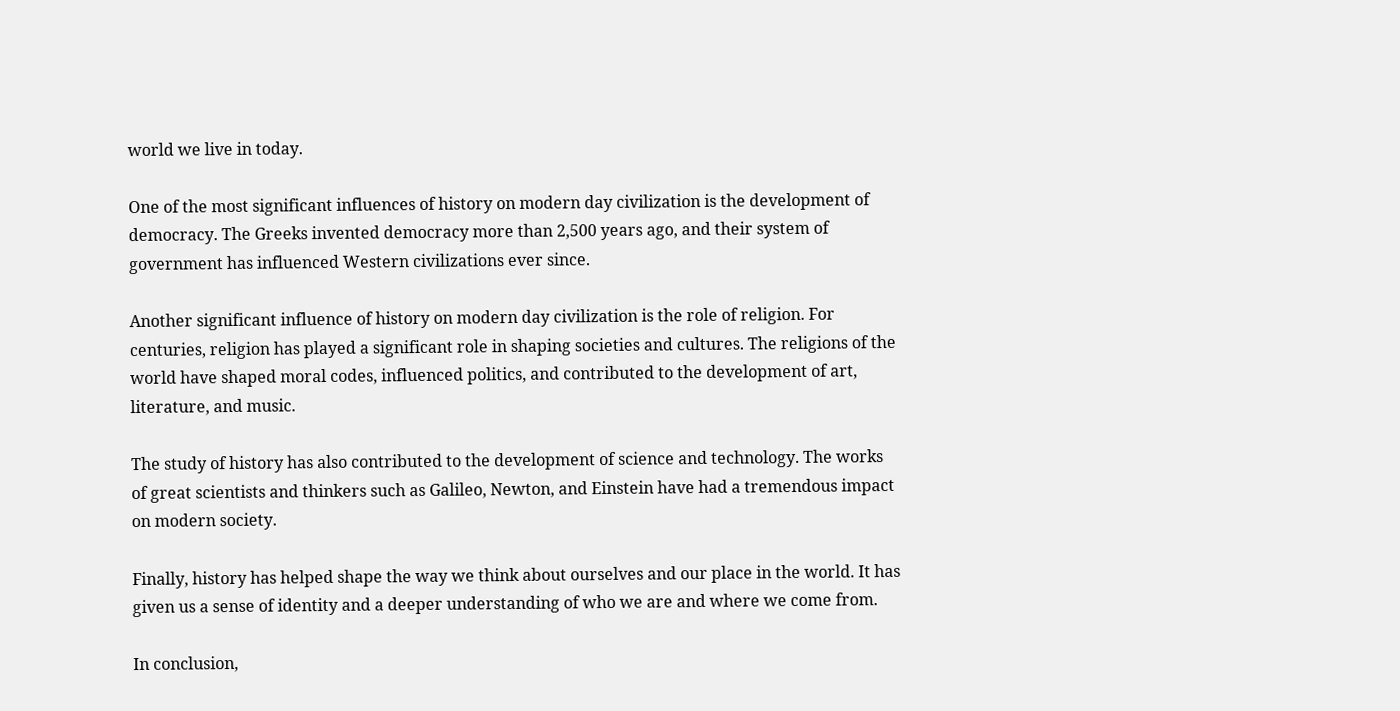world we live in today.

One of the most significant influences of history on modern day civilization is the development of democracy. The Greeks invented democracy more than 2,500 years ago, and their system of government has influenced Western civilizations ever since.

Another significant influence of history on modern day civilization is the role of religion. For centuries, religion has played a significant role in shaping societies and cultures. The religions of the world have shaped moral codes, influenced politics, and contributed to the development of art, literature, and music.

The study of history has also contributed to the development of science and technology. The works of great scientists and thinkers such as Galileo, Newton, and Einstein have had a tremendous impact on modern society.

Finally, history has helped shape the way we think about ourselves and our place in the world. It has given us a sense of identity and a deeper understanding of who we are and where we come from.

In conclusion,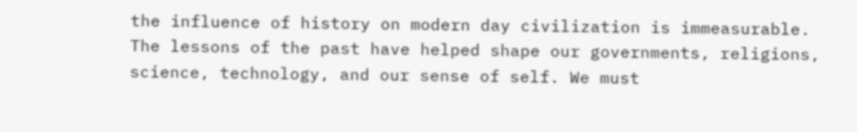the influence of history on modern day civilization is immeasurable. The lessons of the past have helped shape our governments, religions, science, technology, and our sense of self. We must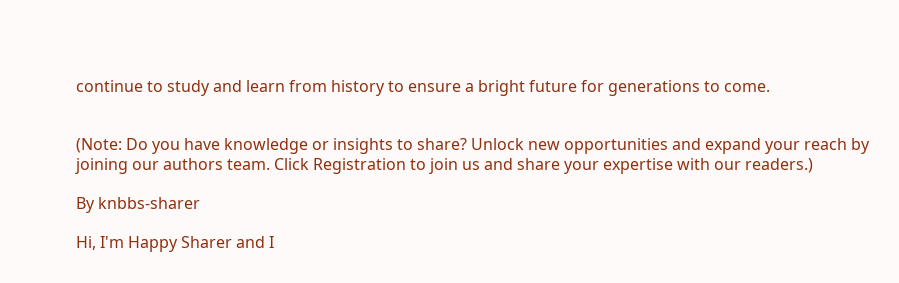continue to study and learn from history to ensure a bright future for generations to come.


(Note: Do you have knowledge or insights to share? Unlock new opportunities and expand your reach by joining our authors team. Click Registration to join us and share your expertise with our readers.)

By knbbs-sharer

Hi, I'm Happy Sharer and I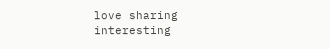love sharing interesting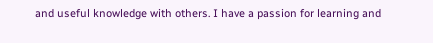and useful knowledge with others. I have a passion for learning and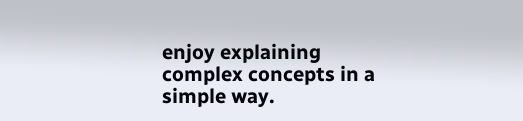enjoy explaining complex concepts in a simple way.